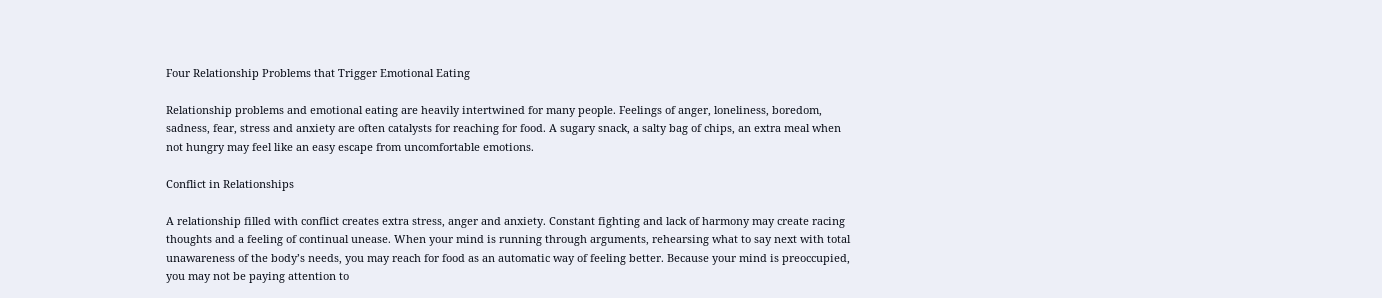Four Relationship Problems that Trigger Emotional Eating

Relationship problems and emotional eating are heavily intertwined for many people. Feelings of anger, loneliness, boredom, sadness, fear, stress and anxiety are often catalysts for reaching for food. A sugary snack, a salty bag of chips, an extra meal when not hungry may feel like an easy escape from uncomfortable emotions.

Conflict in Relationships

A relationship filled with conflict creates extra stress, anger and anxiety. Constant fighting and lack of harmony may create racing thoughts and a feeling of continual unease. When your mind is running through arguments, rehearsing what to say next with total unawareness of the body’s needs, you may reach for food as an automatic way of feeling better. Because your mind is preoccupied, you may not be paying attention to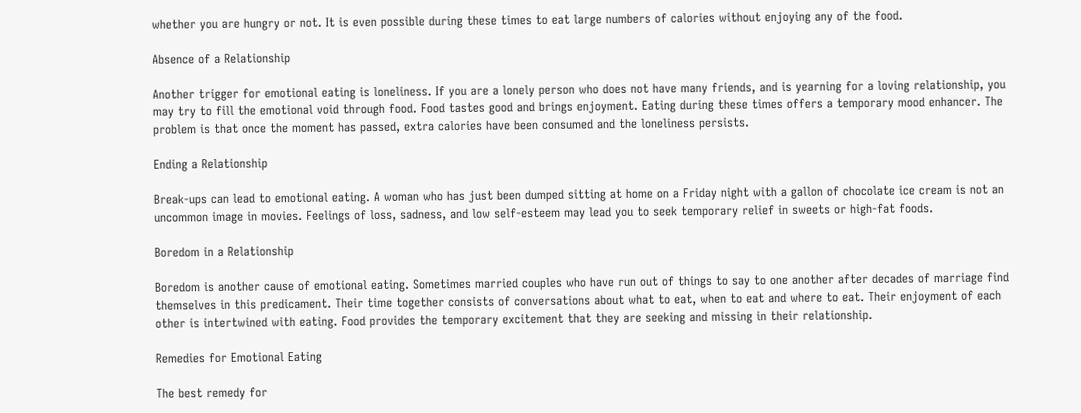whether you are hungry or not. It is even possible during these times to eat large numbers of calories without enjoying any of the food.

Absence of a Relationship

Another trigger for emotional eating is loneliness. If you are a lonely person who does not have many friends, and is yearning for a loving relationship, you may try to fill the emotional void through food. Food tastes good and brings enjoyment. Eating during these times offers a temporary mood enhancer. The problem is that once the moment has passed, extra calories have been consumed and the loneliness persists.

Ending a Relationship

Break-ups can lead to emotional eating. A woman who has just been dumped sitting at home on a Friday night with a gallon of chocolate ice cream is not an uncommon image in movies. Feelings of loss, sadness, and low self-esteem may lead you to seek temporary relief in sweets or high-fat foods.

Boredom in a Relationship

Boredom is another cause of emotional eating. Sometimes married couples who have run out of things to say to one another after decades of marriage find themselves in this predicament. Their time together consists of conversations about what to eat, when to eat and where to eat. Their enjoyment of each other is intertwined with eating. Food provides the temporary excitement that they are seeking and missing in their relationship.

Remedies for Emotional Eating

The best remedy for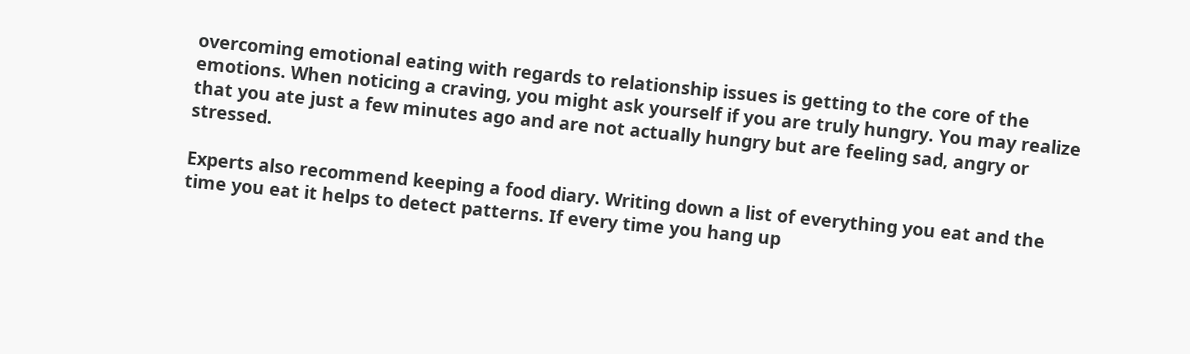overcoming emotional eating with regards to relationship issues is getting to the core of the emotions. When noticing a craving, you might ask yourself if you are truly hungry. You may realize that you ate just a few minutes ago and are not actually hungry but are feeling sad, angry or stressed.

Experts also recommend keeping a food diary. Writing down a list of everything you eat and the time you eat it helps to detect patterns. If every time you hang up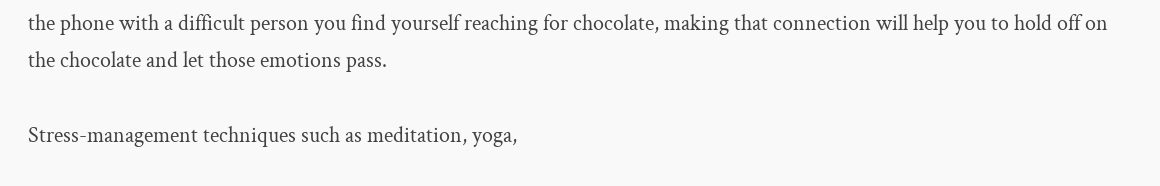the phone with a difficult person you find yourself reaching for chocolate, making that connection will help you to hold off on the chocolate and let those emotions pass.

Stress-management techniques such as meditation, yoga,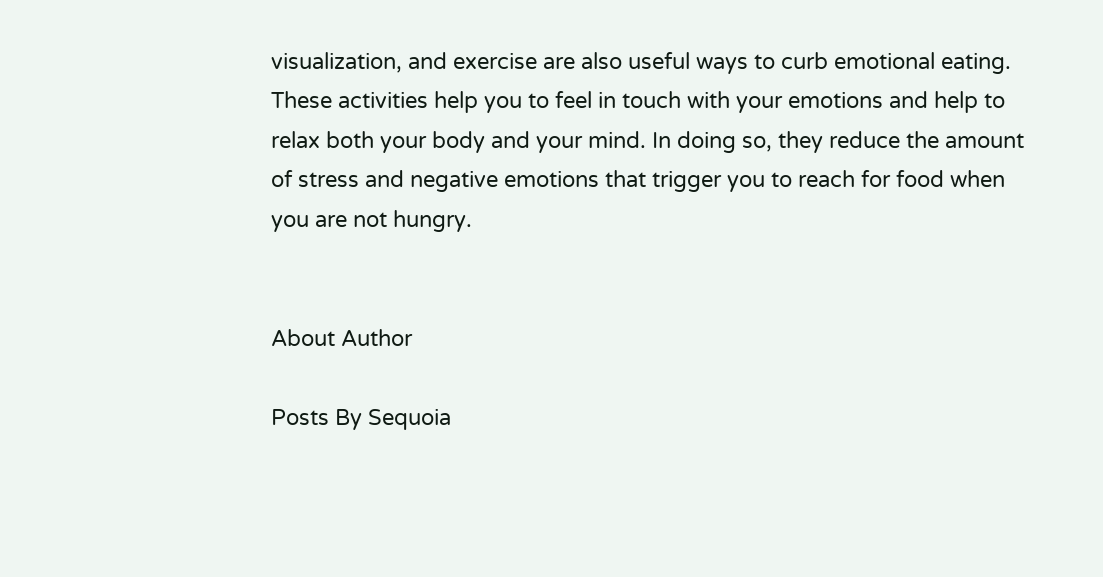visualization, and exercise are also useful ways to curb emotional eating. These activities help you to feel in touch with your emotions and help to relax both your body and your mind. In doing so, they reduce the amount of stress and negative emotions that trigger you to reach for food when you are not hungry.


About Author

Posts By Sequoia